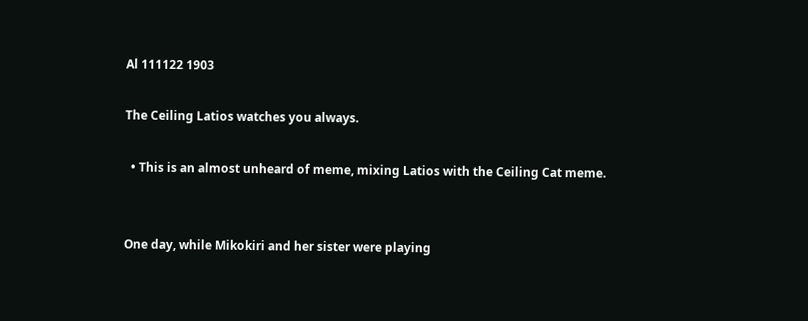Al 111122 1903

The Ceiling Latios watches you always.

  • This is an almost unheard of meme, mixing Latios with the Ceiling Cat meme.


One day, while Mikokiri and her sister were playing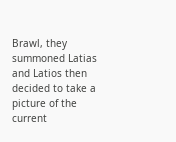Brawl, they summoned Latias and Latios then decided to take a picture of the current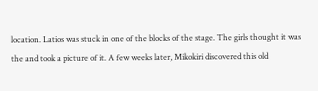location. Latios was stuck in one of the blocks of the stage. The girls thought it was the and took a picture of it. A few weeks later, Mikokiri discovered this old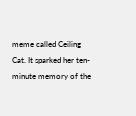meme called Ceiling Cat. It sparked her ten-minute memory of the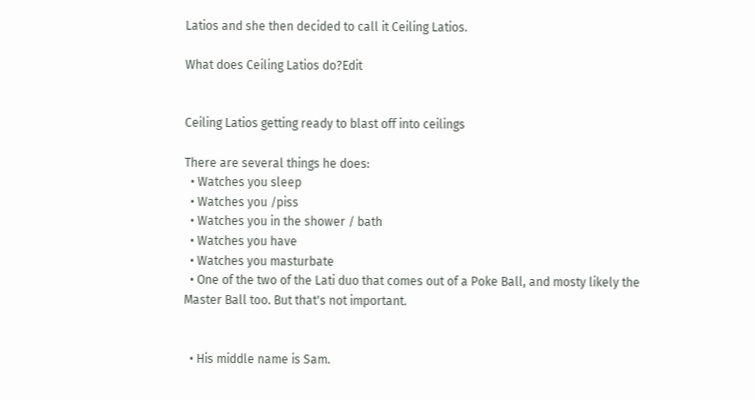Latios and she then decided to call it Ceiling Latios.

What does Ceiling Latios do?Edit


Ceiling Latios getting ready to blast off into ceilings

There are several things he does:
  • Watches you sleep
  • Watches you /piss
  • Watches you in the shower / bath
  • Watches you have
  • Watches you masturbate
  • One of the two of the Lati duo that comes out of a Poke Ball, and mosty likely the Master Ball too. But that's not important.


  • His middle name is Sam.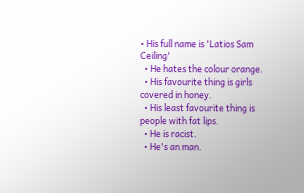• His full name is 'Latios Sam Ceiling'
  • He hates the colour orange.
  • His favourite thing is girls covered in honey.
  • His least favourite thing is people with fat lips.
  • He is racist.
  • He's an man.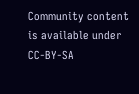Community content is available under CC-BY-SA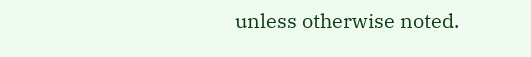unless otherwise noted.